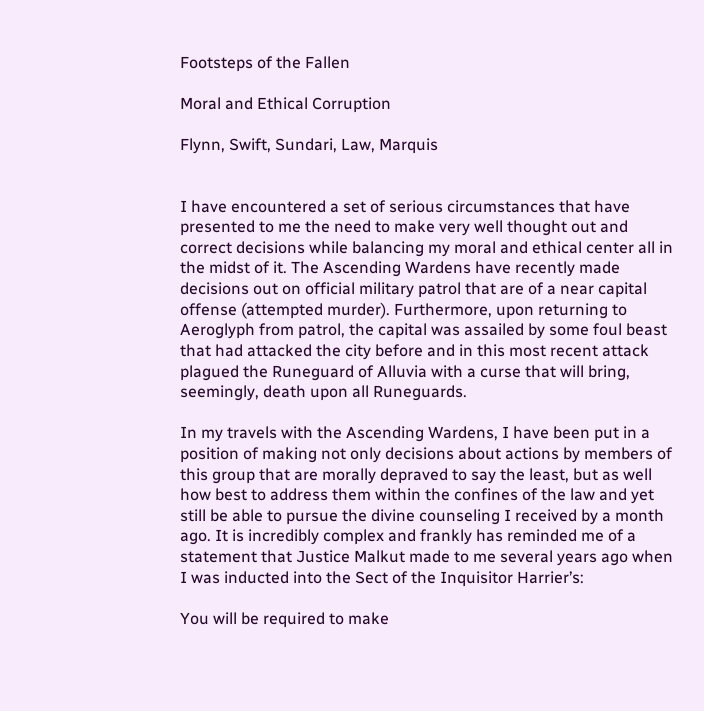Footsteps of the Fallen

Moral and Ethical Corruption

Flynn, Swift, Sundari, Law, Marquis


I have encountered a set of serious circumstances that have presented to me the need to make very well thought out and correct decisions while balancing my moral and ethical center all in the midst of it. The Ascending Wardens have recently made decisions out on official military patrol that are of a near capital offense (attempted murder). Furthermore, upon returning to Aeroglyph from patrol, the capital was assailed by some foul beast that had attacked the city before and in this most recent attack plagued the Runeguard of Alluvia with a curse that will bring, seemingly, death upon all Runeguards.

In my travels with the Ascending Wardens, I have been put in a position of making not only decisions about actions by members of this group that are morally depraved to say the least, but as well how best to address them within the confines of the law and yet still be able to pursue the divine counseling I received by a month ago. It is incredibly complex and frankly has reminded me of a statement that Justice Malkut made to me several years ago when I was inducted into the Sect of the Inquisitor Harrier’s:

You will be required to make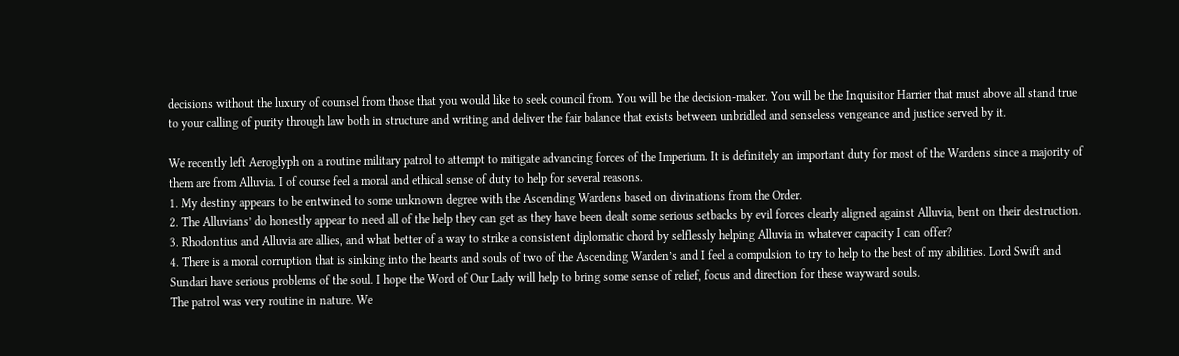decisions without the luxury of counsel from those that you would like to seek council from. You will be the decision-maker. You will be the Inquisitor Harrier that must above all stand true to your calling of purity through law both in structure and writing and deliver the fair balance that exists between unbridled and senseless vengeance and justice served by it.

We recently left Aeroglyph on a routine military patrol to attempt to mitigate advancing forces of the Imperium. It is definitely an important duty for most of the Wardens since a majority of them are from Alluvia. I of course feel a moral and ethical sense of duty to help for several reasons.
1. My destiny appears to be entwined to some unknown degree with the Ascending Wardens based on divinations from the Order.
2. The Alluvians’ do honestly appear to need all of the help they can get as they have been dealt some serious setbacks by evil forces clearly aligned against Alluvia, bent on their destruction.
3. Rhodontius and Alluvia are allies, and what better of a way to strike a consistent diplomatic chord by selflessly helping Alluvia in whatever capacity I can offer?
4. There is a moral corruption that is sinking into the hearts and souls of two of the Ascending Warden’s and I feel a compulsion to try to help to the best of my abilities. Lord Swift and Sundari have serious problems of the soul. I hope the Word of Our Lady will help to bring some sense of relief, focus and direction for these wayward souls.
The patrol was very routine in nature. We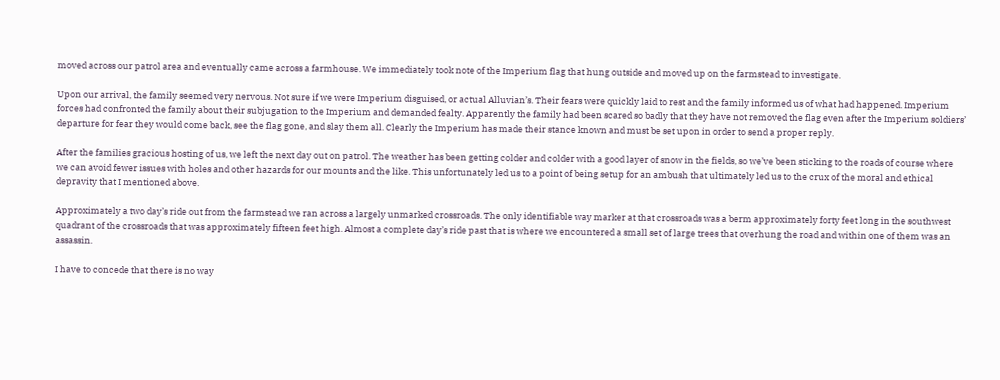moved across our patrol area and eventually came across a farmhouse. We immediately took note of the Imperium flag that hung outside and moved up on the farmstead to investigate.

Upon our arrival, the family seemed very nervous. Not sure if we were Imperium disguised, or actual Alluvian’s. Their fears were quickly laid to rest and the family informed us of what had happened. Imperium forces had confronted the family about their subjugation to the Imperium and demanded fealty. Apparently the family had been scared so badly that they have not removed the flag even after the Imperium soldiers’ departure for fear they would come back, see the flag gone, and slay them all. Clearly the Imperium has made their stance known and must be set upon in order to send a proper reply.

After the families gracious hosting of us, we left the next day out on patrol. The weather has been getting colder and colder with a good layer of snow in the fields, so we’ve been sticking to the roads of course where we can avoid fewer issues with holes and other hazards for our mounts and the like. This unfortunately led us to a point of being setup for an ambush that ultimately led us to the crux of the moral and ethical depravity that I mentioned above.

Approximately a two day’s ride out from the farmstead we ran across a largely unmarked crossroads. The only identifiable way marker at that crossroads was a berm approximately forty feet long in the southwest quadrant of the crossroads that was approximately fifteen feet high. Almost a complete day’s ride past that is where we encountered a small set of large trees that overhung the road and within one of them was an assassin.

I have to concede that there is no way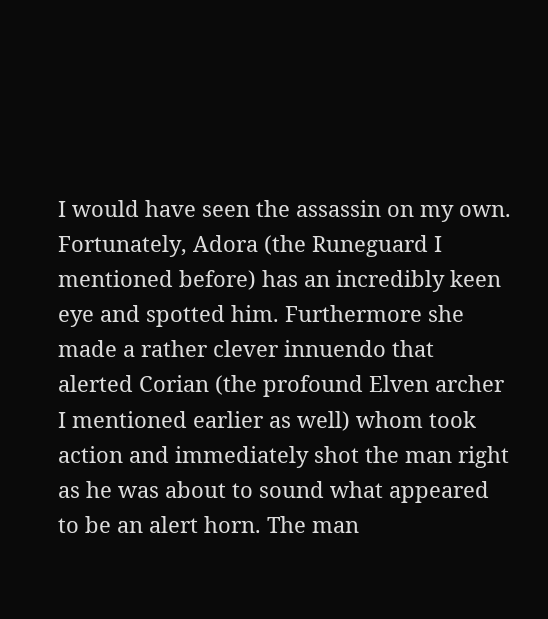I would have seen the assassin on my own. Fortunately, Adora (the Runeguard I mentioned before) has an incredibly keen eye and spotted him. Furthermore she made a rather clever innuendo that alerted Corian (the profound Elven archer I mentioned earlier as well) whom took action and immediately shot the man right as he was about to sound what appeared to be an alert horn. The man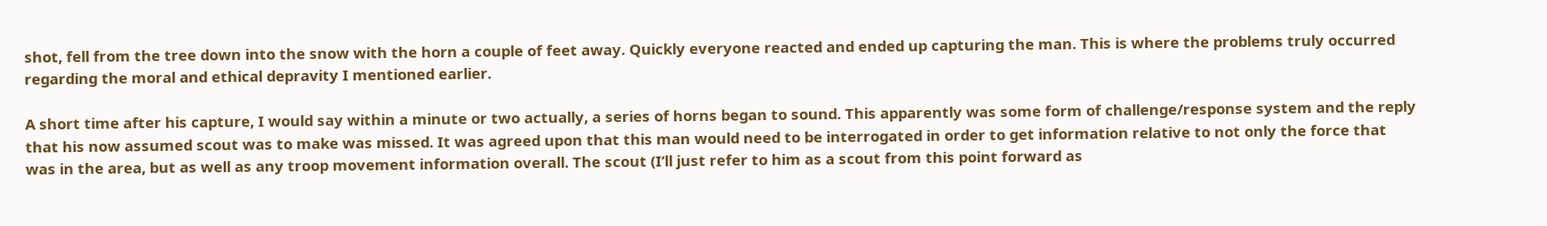shot, fell from the tree down into the snow with the horn a couple of feet away. Quickly everyone reacted and ended up capturing the man. This is where the problems truly occurred regarding the moral and ethical depravity I mentioned earlier.

A short time after his capture, I would say within a minute or two actually, a series of horns began to sound. This apparently was some form of challenge/response system and the reply that his now assumed scout was to make was missed. It was agreed upon that this man would need to be interrogated in order to get information relative to not only the force that was in the area, but as well as any troop movement information overall. The scout (I’ll just refer to him as a scout from this point forward as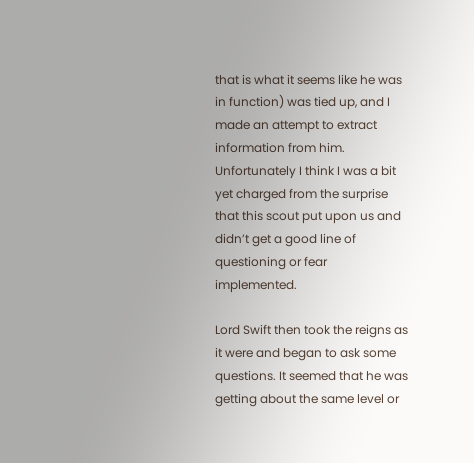that is what it seems like he was in function) was tied up, and I made an attempt to extract information from him. Unfortunately I think I was a bit yet charged from the surprise that this scout put upon us and didn’t get a good line of questioning or fear implemented.

Lord Swift then took the reigns as it were and began to ask some questions. It seemed that he was getting about the same level or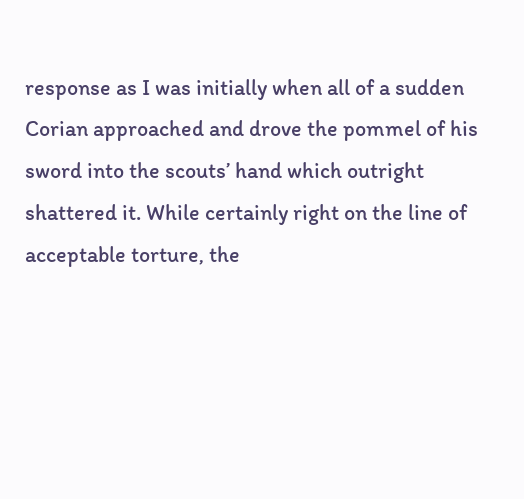response as I was initially when all of a sudden Corian approached and drove the pommel of his sword into the scouts’ hand which outright shattered it. While certainly right on the line of acceptable torture, the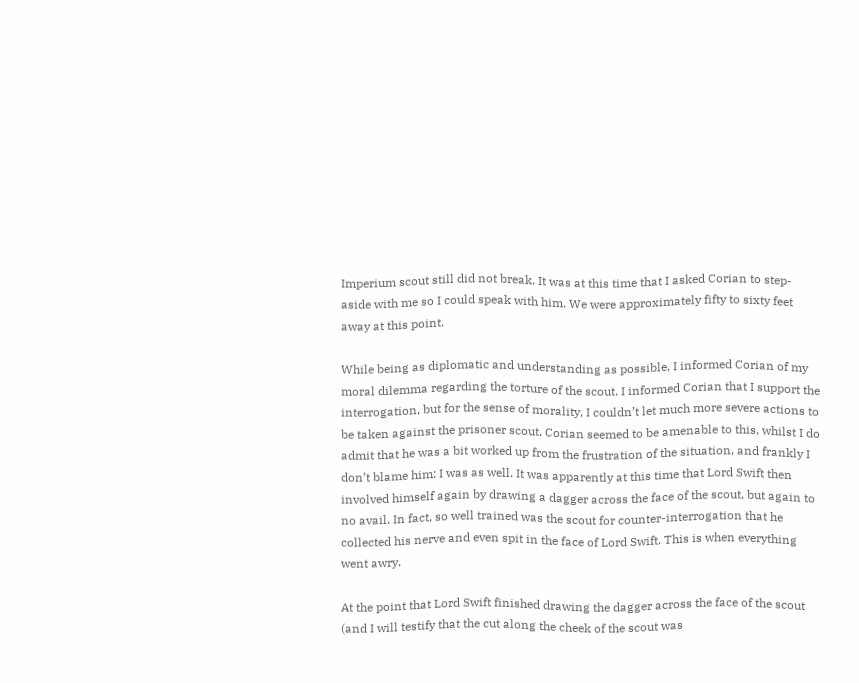Imperium scout still did not break. It was at this time that I asked Corian to step-aside with me so I could speak with him. We were approximately fifty to sixty feet away at this point.

While being as diplomatic and understanding as possible, I informed Corian of my moral dilemma regarding the torture of the scout. I informed Corian that I support the interrogation, but for the sense of morality, I couldn’t let much more severe actions to be taken against the prisoner scout. Corian seemed to be amenable to this, whilst I do admit that he was a bit worked up from the frustration of the situation, and frankly I don’t blame him: I was as well. It was apparently at this time that Lord Swift then involved himself again by drawing a dagger across the face of the scout, but again to no avail. In fact, so well trained was the scout for counter-interrogation that he collected his nerve and even spit in the face of Lord Swift. This is when everything went awry.

At the point that Lord Swift finished drawing the dagger across the face of the scout (and I will testify that the cut along the cheek of the scout was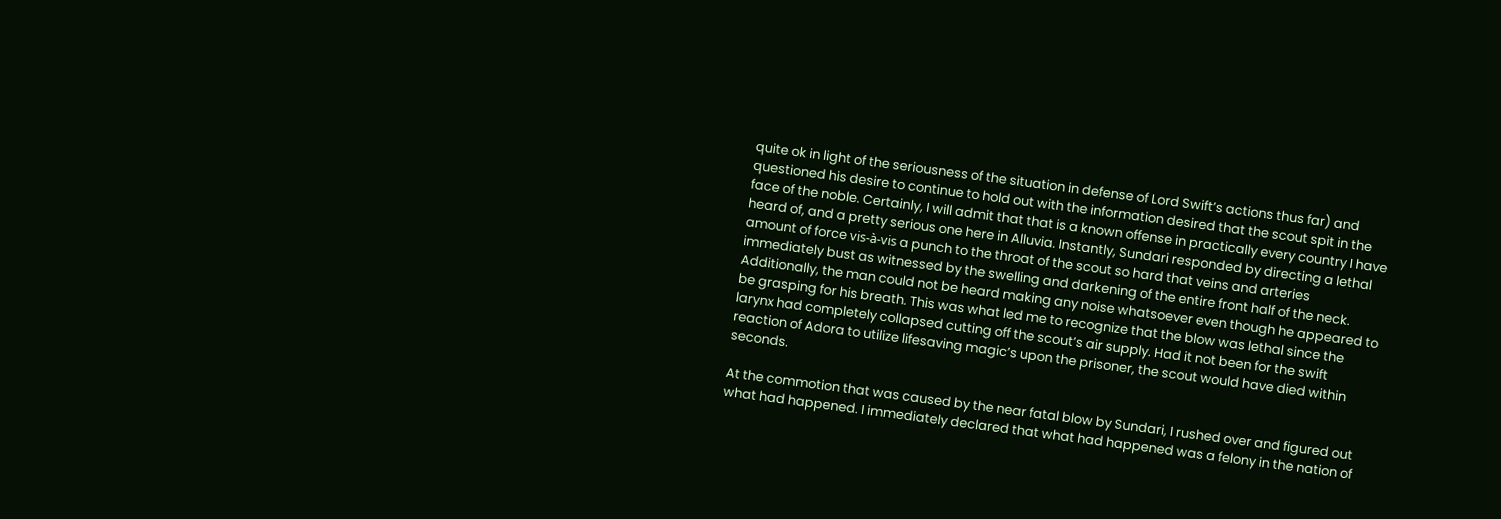quite ok in light of the seriousness of the situation in defense of Lord Swift’s actions thus far) and questioned his desire to continue to hold out with the information desired that the scout spit in the face of the noble. Certainly, I will admit that that is a known offense in practically every country I have heard of, and a pretty serious one here in Alluvia. Instantly, Sundari responded by directing a lethal amount of force vis-à-vis a punch to the throat of the scout so hard that veins and arteries immediately bust as witnessed by the swelling and darkening of the entire front half of the neck. Additionally, the man could not be heard making any noise whatsoever even though he appeared to be grasping for his breath. This was what led me to recognize that the blow was lethal since the larynx had completely collapsed cutting off the scout’s air supply. Had it not been for the swift reaction of Adora to utilize lifesaving magic’s upon the prisoner, the scout would have died within seconds.

At the commotion that was caused by the near fatal blow by Sundari, I rushed over and figured out what had happened. I immediately declared that what had happened was a felony in the nation of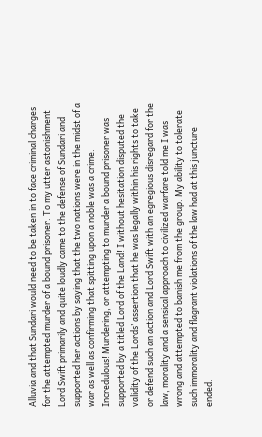Alluvia and that Sundari would need to be taken in to face criminal charges for the attempted murder of a bound prisoner. To my utter astonishment Lord Swift primarily and quite loudly came to the defense of Sundari and supported her actions by saying that the two nations were in the midst of a war as well as confirming that spitting upon a noble was a crime. Incredulous! Murdering, or attempting to murder a bound prisoner was supported by a titled Lord of the Land! I without hesitation disputed the validity of the Lords’ assertion that he was legally within his rights to take or defend such an action and Lord Swift with an egregious disregard for the law, morality and a sensical approach to civilized warfare told me I was wrong and attempted to banish me from the group. My ability to tolerate such immorality and flagrant violations of the law had at this juncture ended.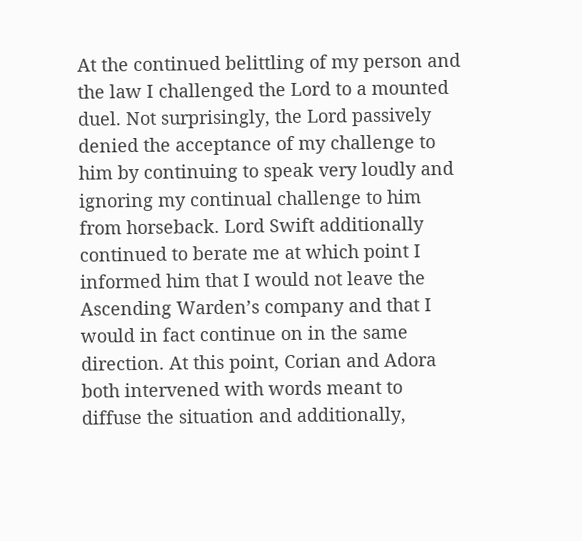At the continued belittling of my person and the law I challenged the Lord to a mounted duel. Not surprisingly, the Lord passively denied the acceptance of my challenge to him by continuing to speak very loudly and ignoring my continual challenge to him from horseback. Lord Swift additionally continued to berate me at which point I informed him that I would not leave the Ascending Warden’s company and that I would in fact continue on in the same direction. At this point, Corian and Adora both intervened with words meant to diffuse the situation and additionally,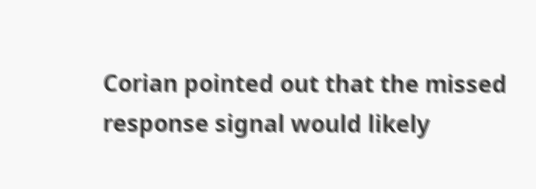Corian pointed out that the missed response signal would likely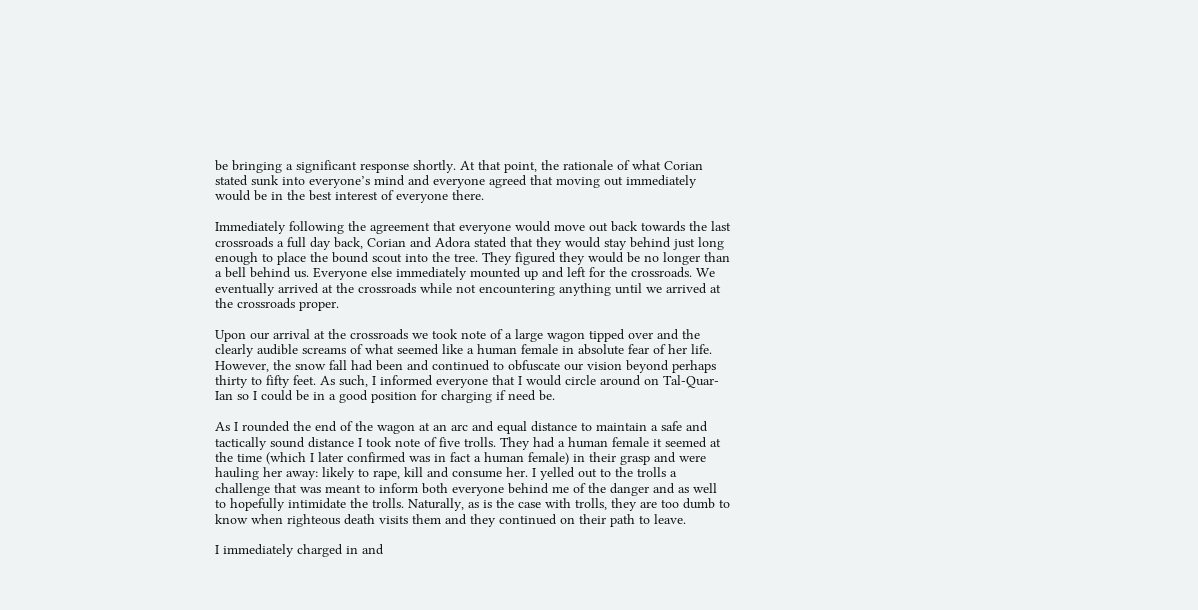be bringing a significant response shortly. At that point, the rationale of what Corian stated sunk into everyone’s mind and everyone agreed that moving out immediately would be in the best interest of everyone there.

Immediately following the agreement that everyone would move out back towards the last crossroads a full day back, Corian and Adora stated that they would stay behind just long enough to place the bound scout into the tree. They figured they would be no longer than a bell behind us. Everyone else immediately mounted up and left for the crossroads. We eventually arrived at the crossroads while not encountering anything until we arrived at the crossroads proper.

Upon our arrival at the crossroads we took note of a large wagon tipped over and the clearly audible screams of what seemed like a human female in absolute fear of her life. However, the snow fall had been and continued to obfuscate our vision beyond perhaps thirty to fifty feet. As such, I informed everyone that I would circle around on Tal-Quar-Ian so I could be in a good position for charging if need be.

As I rounded the end of the wagon at an arc and equal distance to maintain a safe and tactically sound distance I took note of five trolls. They had a human female it seemed at the time (which I later confirmed was in fact a human female) in their grasp and were hauling her away: likely to rape, kill and consume her. I yelled out to the trolls a challenge that was meant to inform both everyone behind me of the danger and as well to hopefully intimidate the trolls. Naturally, as is the case with trolls, they are too dumb to know when righteous death visits them and they continued on their path to leave.

I immediately charged in and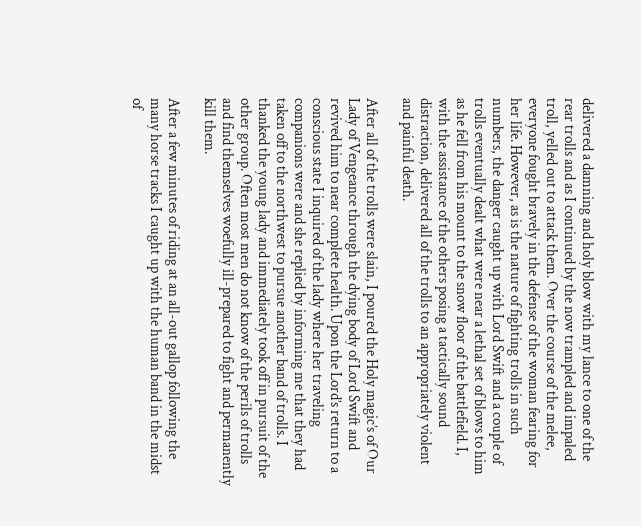delivered a damning and holy blow with my lance to one of the rear trolls and as I continued by the now trampled and impaled troll, yelled out to attack them. Over the course of the melee, everyone fought bravely in the defense of the woman fearing for her life. However, as is the nature of fighting trolls in such numbers, the danger caught up with Lord Swift and a couple of trolls eventually dealt what were near a lethal set of blows to him as he fell from his mount to the snow floor of the battlefield. I, with the assistance of the others posing a tactically sound distraction, delivered all of the trolls to an appropriately violent and painful death.

After all of the trolls were slain, I poured the Holy magic’s of Our Lady of Vengeance through the dying body of Lord Swift and revived him to near complete health. Upon the Lord’s return to a conscious state I inquired of the lady where her traveling companions were and she replied by informing me that they had taken off to the northwest to pursue another band of trolls. I thanked the young lady and immediately took off in pursuit of the other group. Often most men do not know of the perils of trolls and find themselves woefully ill-prepared to fight and permanently kill them.

After a few minutes of riding at an all-out gallop following the many horse tracks I caught up with the human band in the midst of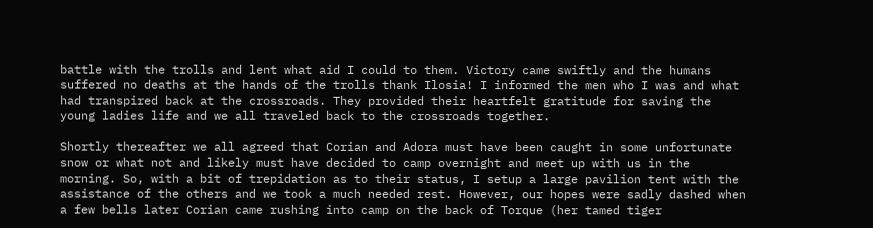battle with the trolls and lent what aid I could to them. Victory came swiftly and the humans suffered no deaths at the hands of the trolls thank Ilosia! I informed the men who I was and what had transpired back at the crossroads. They provided their heartfelt gratitude for saving the young ladies life and we all traveled back to the crossroads together.

Shortly thereafter we all agreed that Corian and Adora must have been caught in some unfortunate snow or what not and likely must have decided to camp overnight and meet up with us in the morning. So, with a bit of trepidation as to their status, I setup a large pavilion tent with the assistance of the others and we took a much needed rest. However, our hopes were sadly dashed when a few bells later Corian came rushing into camp on the back of Torque (her tamed tiger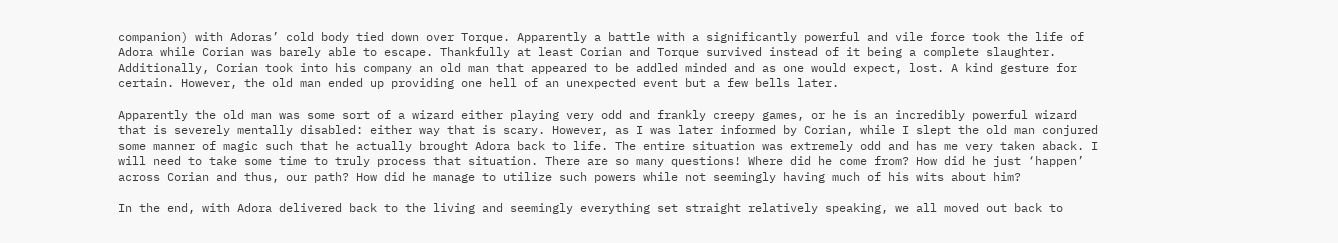companion) with Adoras’ cold body tied down over Torque. Apparently a battle with a significantly powerful and vile force took the life of Adora while Corian was barely able to escape. Thankfully at least Corian and Torque survived instead of it being a complete slaughter. Additionally, Corian took into his company an old man that appeared to be addled minded and as one would expect, lost. A kind gesture for certain. However, the old man ended up providing one hell of an unexpected event but a few bells later.

Apparently the old man was some sort of a wizard either playing very odd and frankly creepy games, or he is an incredibly powerful wizard that is severely mentally disabled: either way that is scary. However, as I was later informed by Corian, while I slept the old man conjured some manner of magic such that he actually brought Adora back to life. The entire situation was extremely odd and has me very taken aback. I will need to take some time to truly process that situation. There are so many questions! Where did he come from? How did he just ‘happen’ across Corian and thus, our path? How did he manage to utilize such powers while not seemingly having much of his wits about him?

In the end, with Adora delivered back to the living and seemingly everything set straight relatively speaking, we all moved out back to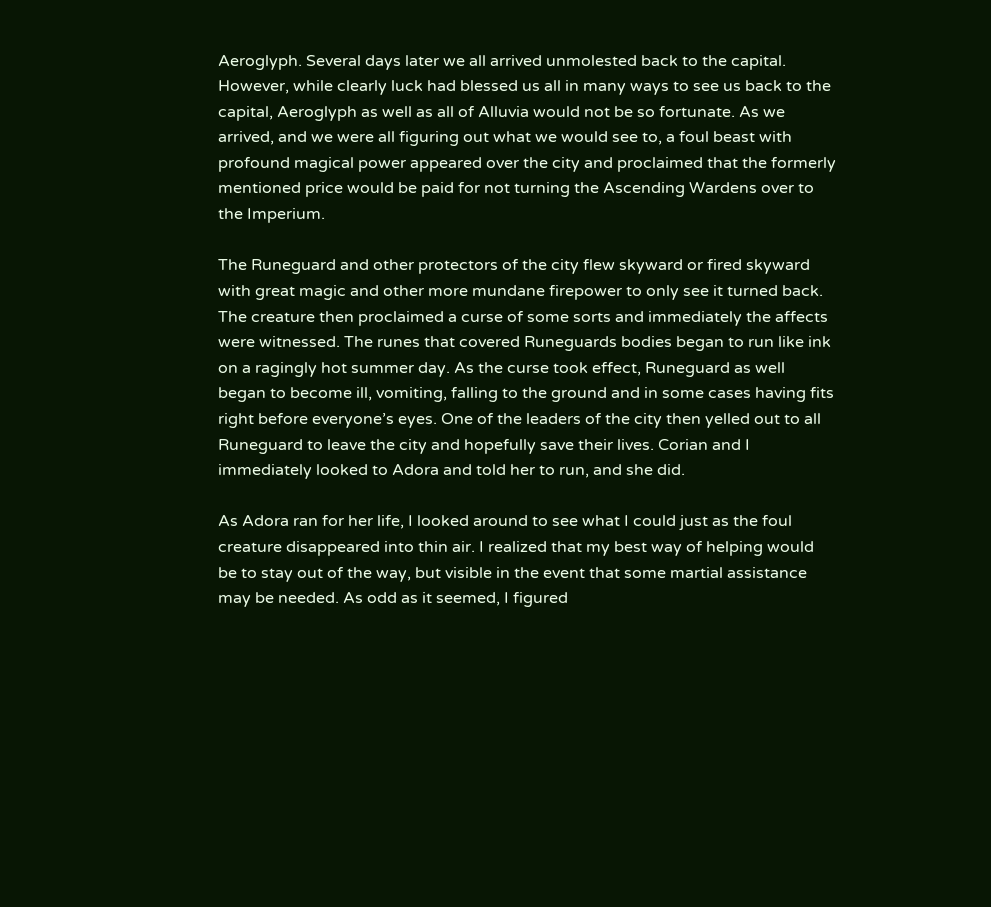Aeroglyph. Several days later we all arrived unmolested back to the capital. However, while clearly luck had blessed us all in many ways to see us back to the capital, Aeroglyph as well as all of Alluvia would not be so fortunate. As we arrived, and we were all figuring out what we would see to, a foul beast with profound magical power appeared over the city and proclaimed that the formerly mentioned price would be paid for not turning the Ascending Wardens over to the Imperium.

The Runeguard and other protectors of the city flew skyward or fired skyward with great magic and other more mundane firepower to only see it turned back. The creature then proclaimed a curse of some sorts and immediately the affects were witnessed. The runes that covered Runeguards bodies began to run like ink on a ragingly hot summer day. As the curse took effect, Runeguard as well began to become ill, vomiting, falling to the ground and in some cases having fits right before everyone’s eyes. One of the leaders of the city then yelled out to all Runeguard to leave the city and hopefully save their lives. Corian and I immediately looked to Adora and told her to run, and she did.

As Adora ran for her life, I looked around to see what I could just as the foul creature disappeared into thin air. I realized that my best way of helping would be to stay out of the way, but visible in the event that some martial assistance may be needed. As odd as it seemed, I figured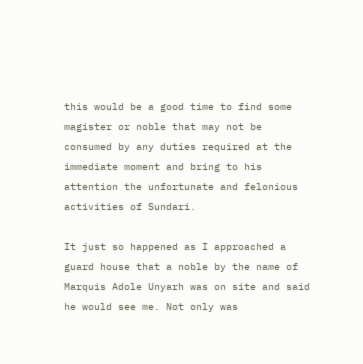this would be a good time to find some magister or noble that may not be consumed by any duties required at the immediate moment and bring to his attention the unfortunate and felonious activities of Sundari.

It just so happened as I approached a guard house that a noble by the name of Marquis Adole Unyarh was on site and said he would see me. Not only was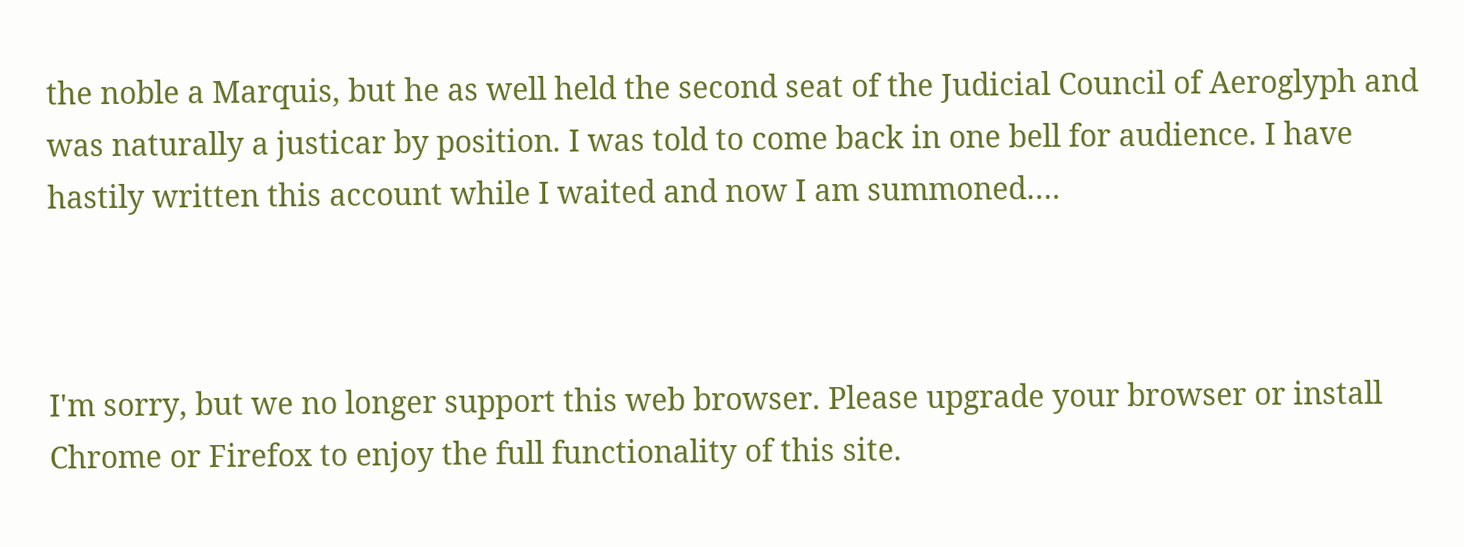the noble a Marquis, but he as well held the second seat of the Judicial Council of Aeroglyph and was naturally a justicar by position. I was told to come back in one bell for audience. I have hastily written this account while I waited and now I am summoned….



I'm sorry, but we no longer support this web browser. Please upgrade your browser or install Chrome or Firefox to enjoy the full functionality of this site.